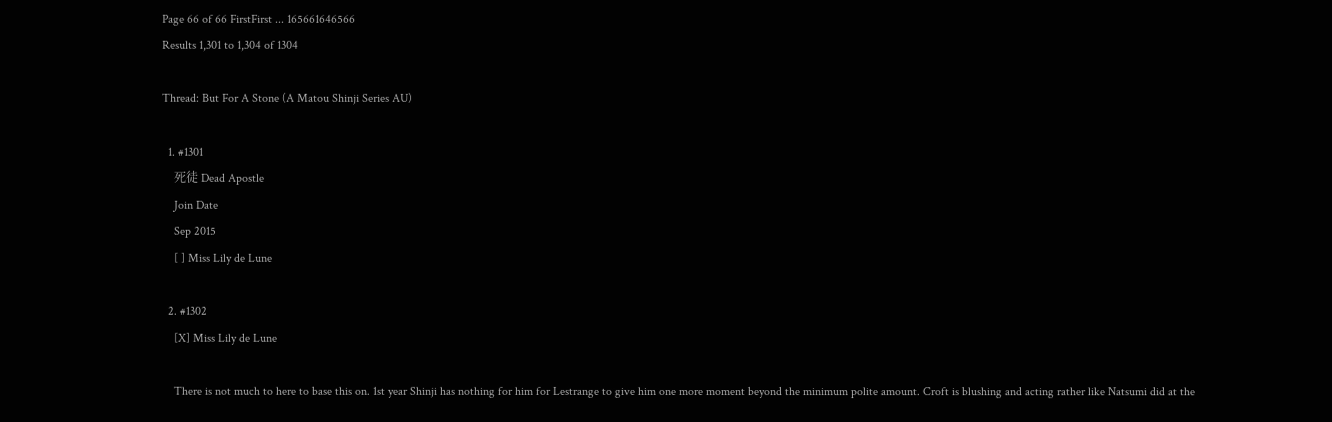Page 66 of 66 FirstFirst ... 165661646566
Results 1,301 to 1,304 of 1304

Thread: But For A Stone (A Matou Shinji Series AU)

  1. #1301
    死徒 Dead Apostle
    Join Date
    Sep 2015
    [ ] Miss Lily de Lune

  2. #1302
    [X] Miss Lily de Lune

    There is not much to here to base this on. 1st year Shinji has nothing for him for Lestrange to give him one more moment beyond the minimum polite amount. Croft is blushing and acting rather like Natsumi did at the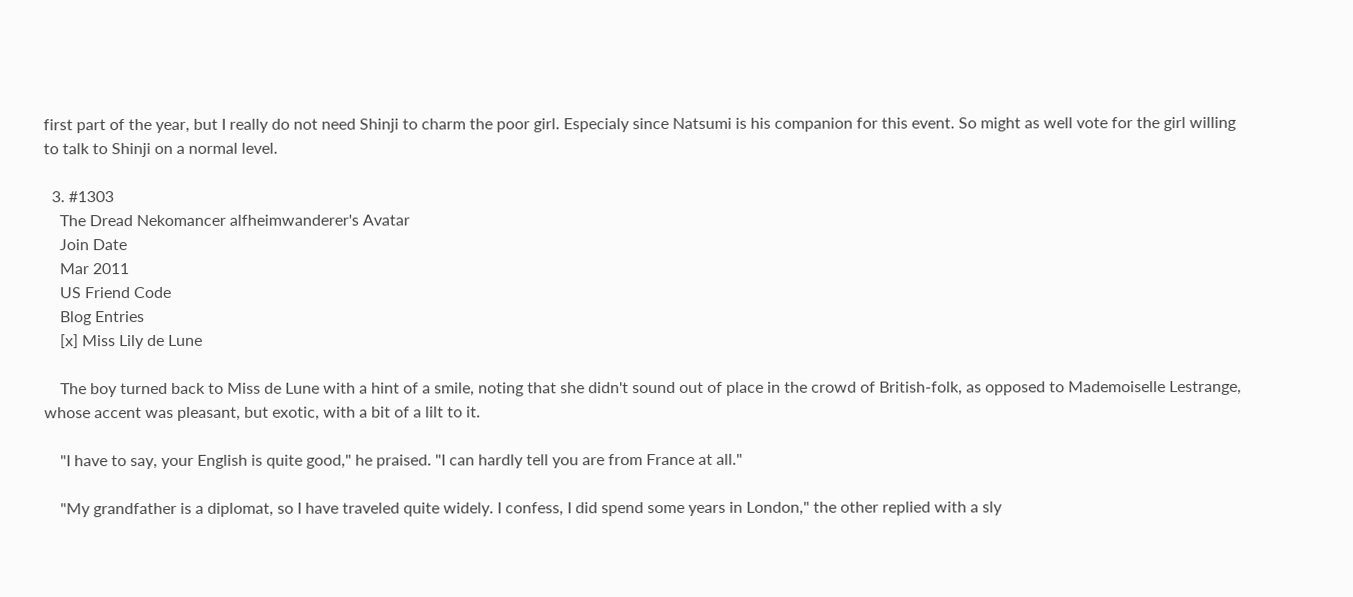first part of the year, but I really do not need Shinji to charm the poor girl. Especialy since Natsumi is his companion for this event. So might as well vote for the girl willing to talk to Shinji on a normal level.

  3. #1303
    The Dread Nekomancer alfheimwanderer's Avatar
    Join Date
    Mar 2011
    US Friend Code
    Blog Entries
    [x] Miss Lily de Lune

    The boy turned back to Miss de Lune with a hint of a smile, noting that she didn't sound out of place in the crowd of British-folk, as opposed to Mademoiselle Lestrange, whose accent was pleasant, but exotic, with a bit of a lilt to it.

    "I have to say, your English is quite good," he praised. "I can hardly tell you are from France at all."

    "My grandfather is a diplomat, so I have traveled quite widely. I confess, I did spend some years in London," the other replied with a sly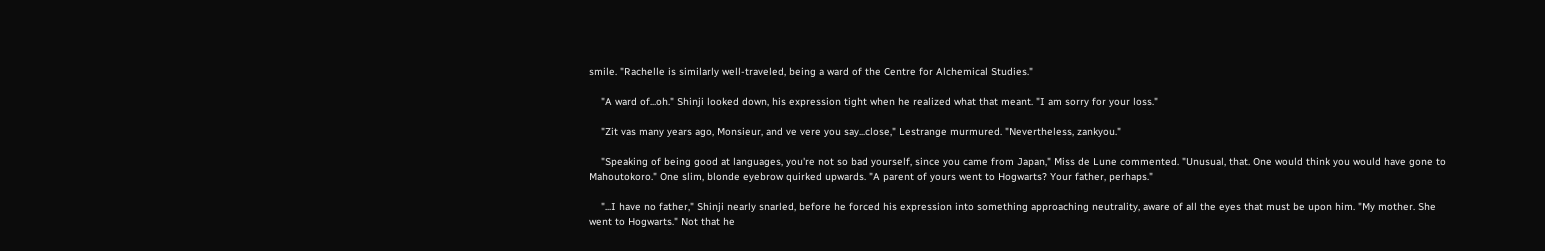smile. "Rachelle is similarly well-traveled, being a ward of the Centre for Alchemical Studies."

    "A ward of...oh." Shinji looked down, his expression tight when he realized what that meant. "I am sorry for your loss."

    "Zit vas many years ago, Monsieur, and ve vere you say...close," Lestrange murmured. "Nevertheless, zankyou."

    "Speaking of being good at languages, you're not so bad yourself, since you came from Japan," Miss de Lune commented. "Unusual, that. One would think you would have gone to Mahoutokoro." One slim, blonde eyebrow quirked upwards. "A parent of yours went to Hogwarts? Your father, perhaps."

    "...I have no father," Shinji nearly snarled, before he forced his expression into something approaching neutrality, aware of all the eyes that must be upon him. "My mother. She went to Hogwarts." Not that he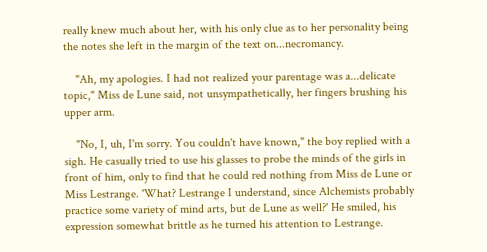really knew much about her, with his only clue as to her personality being the notes she left in the margin of the text on...necromancy.

    "Ah, my apologies. I had not realized your parentage was a...delicate topic," Miss de Lune said, not unsympathetically, her fingers brushing his upper arm.

    "No, I, uh, I'm sorry. You couldn't have known," the boy replied with a sigh. He casually tried to use his glasses to probe the minds of the girls in front of him, only to find that he could red nothing from Miss de Lune or Miss Lestrange. 'What? Lestrange I understand, since Alchemists probably practice some variety of mind arts, but de Lune as well?' He smiled, his expression somewhat brittle as he turned his attention to Lestrange.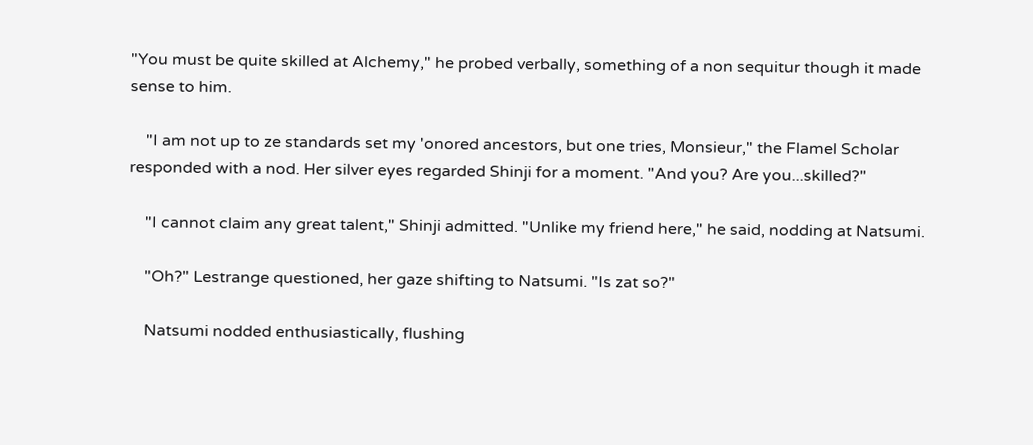"You must be quite skilled at Alchemy," he probed verbally, something of a non sequitur though it made sense to him.

    "I am not up to ze standards set my 'onored ancestors, but one tries, Monsieur," the Flamel Scholar responded with a nod. Her silver eyes regarded Shinji for a moment. "And you? Are you...skilled?"

    "I cannot claim any great talent," Shinji admitted. "Unlike my friend here," he said, nodding at Natsumi.

    "Oh?" Lestrange questioned, her gaze shifting to Natsumi. "Is zat so?"

    Natsumi nodded enthusiastically, flushing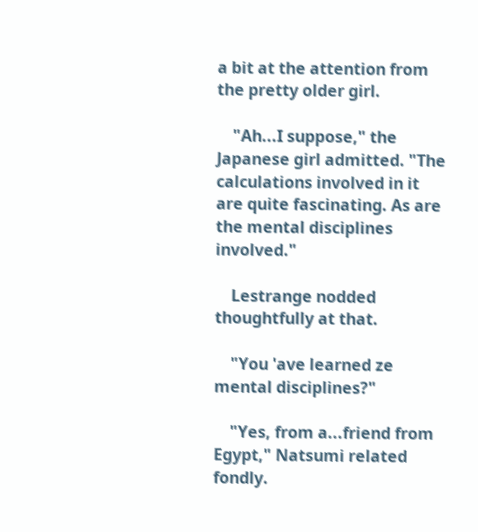a bit at the attention from the pretty older girl.

    "Ah...I suppose," the Japanese girl admitted. "The calculations involved in it are quite fascinating. As are the mental disciplines involved."

    Lestrange nodded thoughtfully at that.

    "You 'ave learned ze mental disciplines?"

    "Yes, from a...friend from Egypt," Natsumi related fondly.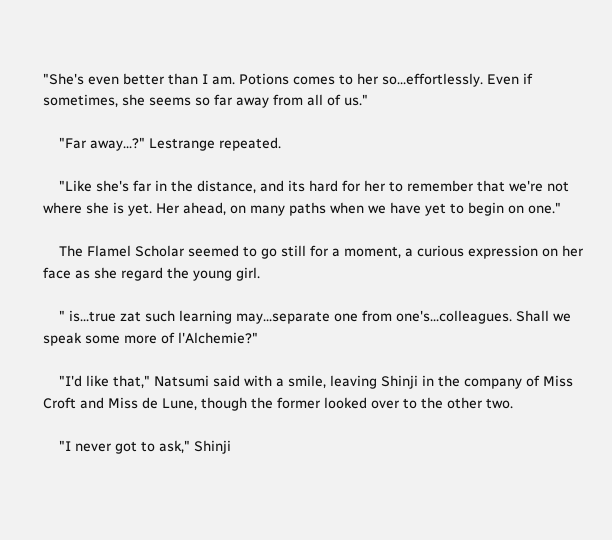"She's even better than I am. Potions comes to her so...effortlessly. Even if sometimes, she seems so far away from all of us."

    "Far away...?" Lestrange repeated.

    "Like she's far in the distance, and its hard for her to remember that we're not where she is yet. Her ahead, on many paths when we have yet to begin on one."

    The Flamel Scholar seemed to go still for a moment, a curious expression on her face as she regard the young girl.

    " is...true zat such learning may...separate one from one's...colleagues. Shall we speak some more of l'Alchemie?"

    "I'd like that," Natsumi said with a smile, leaving Shinji in the company of Miss Croft and Miss de Lune, though the former looked over to the other two.

    "I never got to ask," Shinji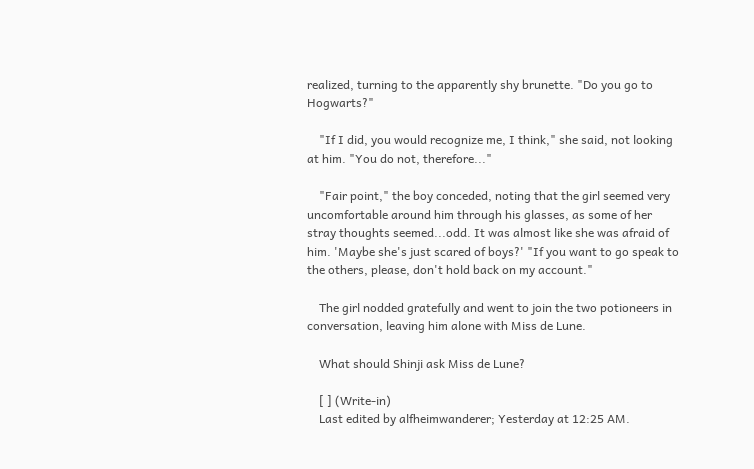realized, turning to the apparently shy brunette. "Do you go to Hogwarts?"

    "If I did, you would recognize me, I think," she said, not looking at him. "You do not, therefore..."

    "Fair point," the boy conceded, noting that the girl seemed very uncomfortable around him through his glasses, as some of her stray thoughts seemed...odd. It was almost like she was afraid of him. 'Maybe she's just scared of boys?' "If you want to go speak to the others, please, don't hold back on my account."

    The girl nodded gratefully and went to join the two potioneers in conversation, leaving him alone with Miss de Lune.

    What should Shinji ask Miss de Lune?

    [ ] (Write-in)
    Last edited by alfheimwanderer; Yesterday at 12:25 AM.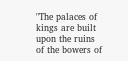"The palaces of kings are built upon the ruins of the bowers of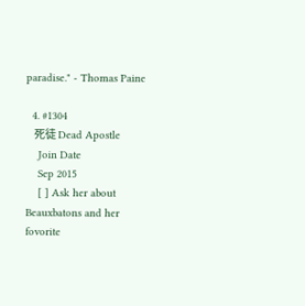paradise." - Thomas Paine

  4. #1304
    死徒 Dead Apostle
    Join Date
    Sep 2015
    [ ] Ask her about Beauxbatons and her fovorite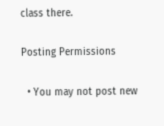class there.

Posting Permissions

  • You may not post new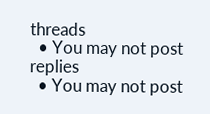threads
  • You may not post replies
  • You may not post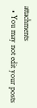attachments
  • You may not edit your posts